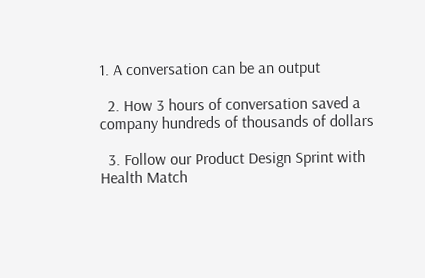1. A conversation can be an output

  2. How 3 hours of conversation saved a company hundreds of thousands of dollars

  3. Follow our Product Design Sprint with Health Match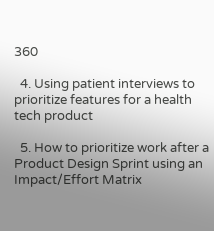360

  4. Using patient interviews to prioritize features for a health tech product

  5. How to prioritize work after a Product Design Sprint using an Impact/Effort Matrix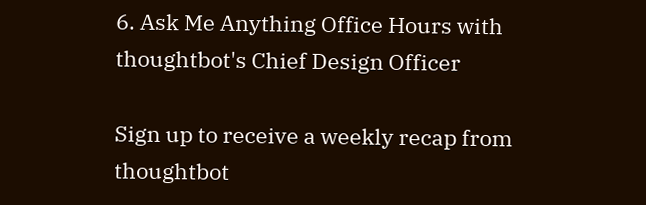6. Ask Me Anything Office Hours with thoughtbot's Chief Design Officer

Sign up to receive a weekly recap from thoughtbot